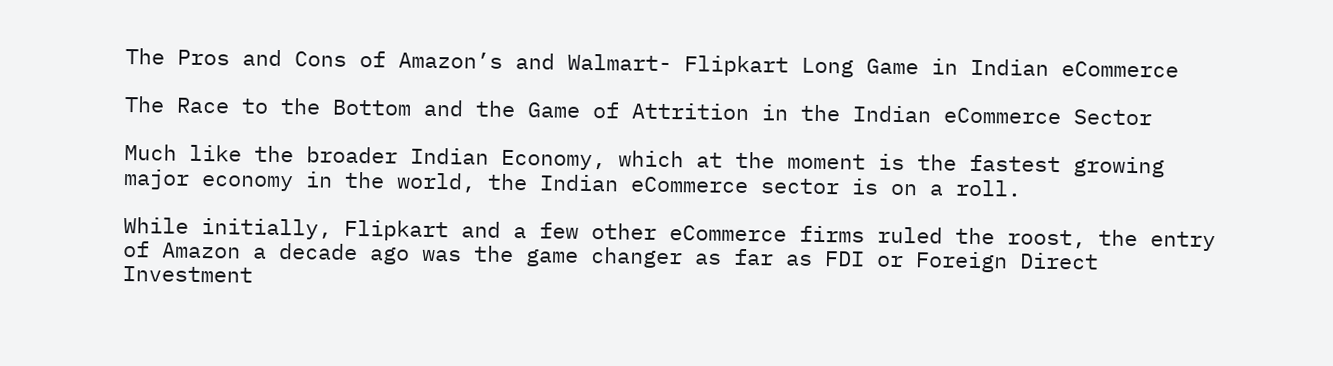The Pros and Cons of Amazon’s and Walmart- Flipkart Long Game in Indian eCommerce

The Race to the Bottom and the Game of Attrition in the Indian eCommerce Sector

Much like the broader Indian Economy, which at the moment is the fastest growing major economy in the world, the Indian eCommerce sector is on a roll.

While initially, Flipkart and a few other eCommerce firms ruled the roost, the entry of Amazon a decade ago was the game changer as far as FDI or Foreign Direct Investment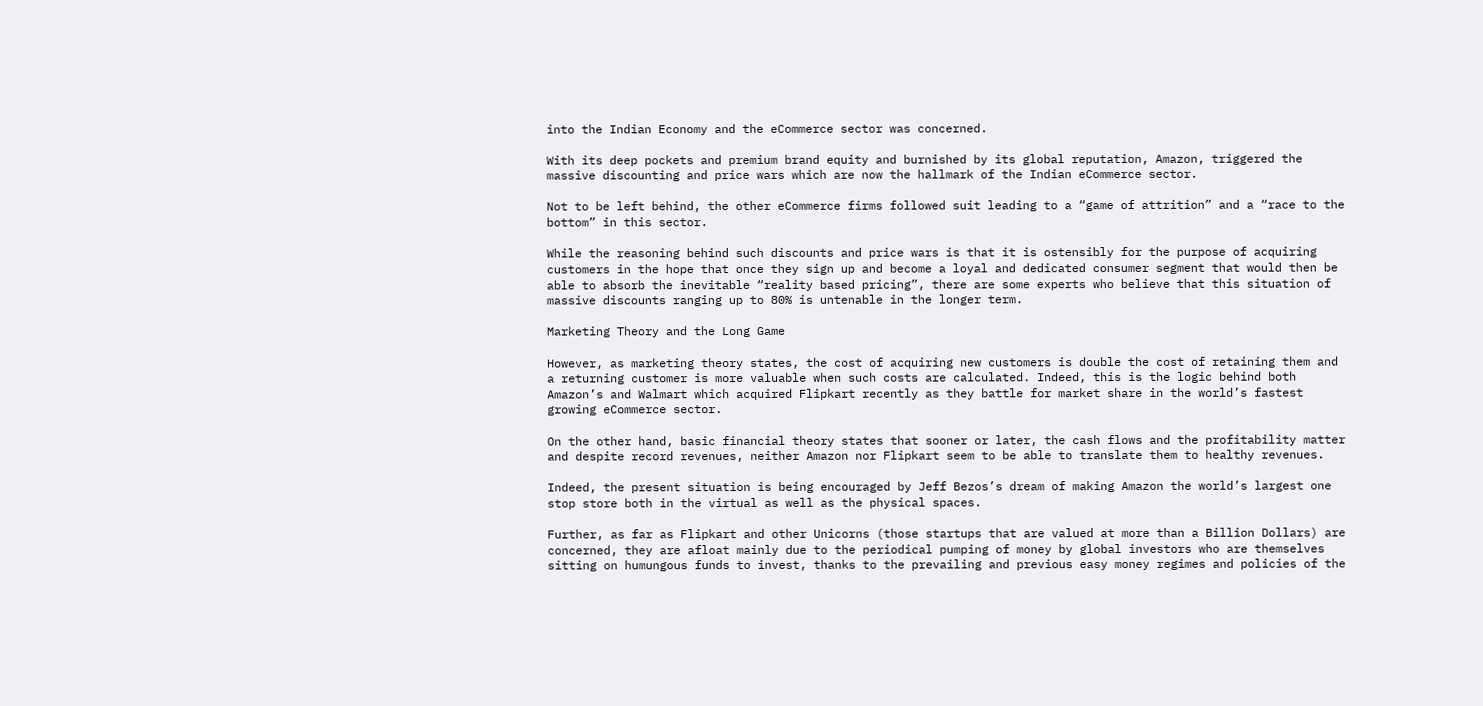into the Indian Economy and the eCommerce sector was concerned.

With its deep pockets and premium brand equity and burnished by its global reputation, Amazon, triggered the massive discounting and price wars which are now the hallmark of the Indian eCommerce sector.

Not to be left behind, the other eCommerce firms followed suit leading to a “game of attrition” and a “race to the bottom” in this sector.

While the reasoning behind such discounts and price wars is that it is ostensibly for the purpose of acquiring customers in the hope that once they sign up and become a loyal and dedicated consumer segment that would then be able to absorb the inevitable “reality based pricing”, there are some experts who believe that this situation of massive discounts ranging up to 80% is untenable in the longer term.

Marketing Theory and the Long Game

However, as marketing theory states, the cost of acquiring new customers is double the cost of retaining them and a returning customer is more valuable when such costs are calculated. Indeed, this is the logic behind both Amazon’s and Walmart which acquired Flipkart recently as they battle for market share in the world’s fastest growing eCommerce sector.

On the other hand, basic financial theory states that sooner or later, the cash flows and the profitability matter and despite record revenues, neither Amazon nor Flipkart seem to be able to translate them to healthy revenues.

Indeed, the present situation is being encouraged by Jeff Bezos’s dream of making Amazon the world’s largest one stop store both in the virtual as well as the physical spaces.

Further, as far as Flipkart and other Unicorns (those startups that are valued at more than a Billion Dollars) are concerned, they are afloat mainly due to the periodical pumping of money by global investors who are themselves sitting on humungous funds to invest, thanks to the prevailing and previous easy money regimes and policies of the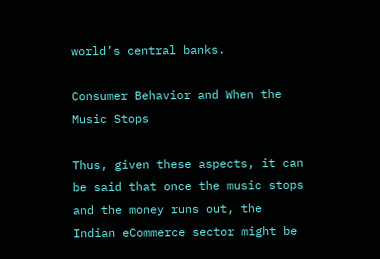world’s central banks.

Consumer Behavior and When the Music Stops

Thus, given these aspects, it can be said that once the music stops and the money runs out, the Indian eCommerce sector might be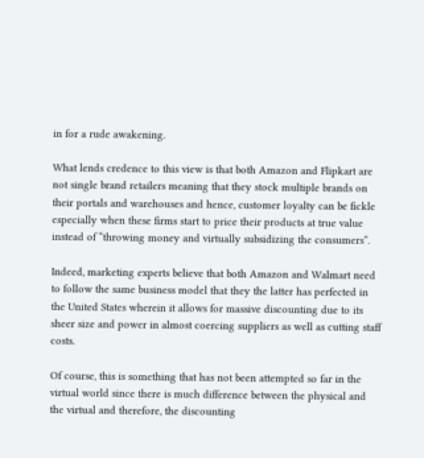in for a rude awakening.

What lends credence to this view is that both Amazon and Flipkart are not single brand retailers meaning that they stock multiple brands on their portals and warehouses and hence, customer loyalty can be fickle especially when these firms start to price their products at true value instead of “throwing money and virtually subsidizing the consumers”.

Indeed, marketing experts believe that both Amazon and Walmart need to follow the same business model that they the latter has perfected in the United States wherein it allows for massive discounting due to its sheer size and power in almost coercing suppliers as well as cutting staff costs.

Of course, this is something that has not been attempted so far in the virtual world since there is much difference between the physical and the virtual and therefore, the discounting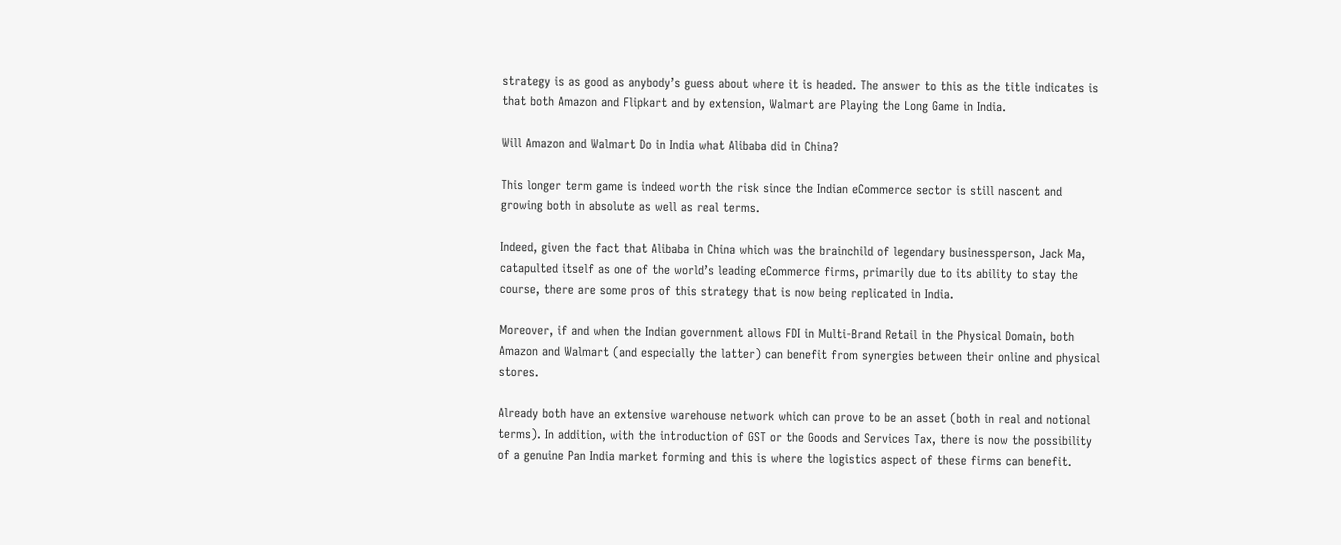strategy is as good as anybody’s guess about where it is headed. The answer to this as the title indicates is that both Amazon and Flipkart and by extension, Walmart are Playing the Long Game in India.

Will Amazon and Walmart Do in India what Alibaba did in China?

This longer term game is indeed worth the risk since the Indian eCommerce sector is still nascent and growing both in absolute as well as real terms.

Indeed, given the fact that Alibaba in China which was the brainchild of legendary businessperson, Jack Ma, catapulted itself as one of the world’s leading eCommerce firms, primarily due to its ability to stay the course, there are some pros of this strategy that is now being replicated in India.

Moreover, if and when the Indian government allows FDI in Multi-Brand Retail in the Physical Domain, both Amazon and Walmart (and especially the latter) can benefit from synergies between their online and physical stores.

Already both have an extensive warehouse network which can prove to be an asset (both in real and notional terms). In addition, with the introduction of GST or the Goods and Services Tax, there is now the possibility of a genuine Pan India market forming and this is where the logistics aspect of these firms can benefit.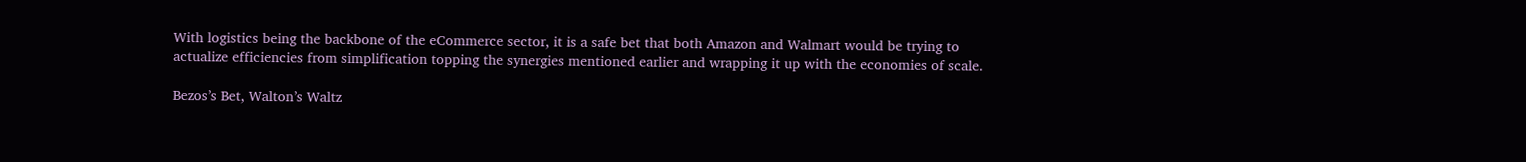With logistics being the backbone of the eCommerce sector, it is a safe bet that both Amazon and Walmart would be trying to actualize efficiencies from simplification topping the synergies mentioned earlier and wrapping it up with the economies of scale.

Bezos’s Bet, Walton’s Waltz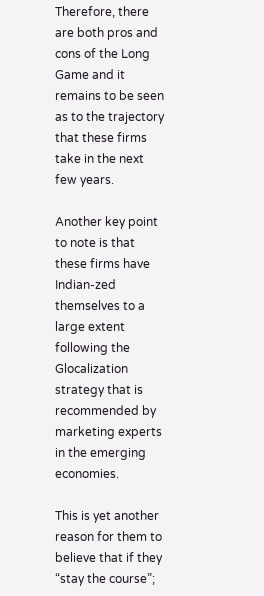Therefore, there are both pros and cons of the Long Game and it remains to be seen as to the trajectory that these firms take in the next few years.

Another key point to note is that these firms have Indian-zed themselves to a large extent following the Glocalization strategy that is recommended by marketing experts in the emerging economies.

This is yet another reason for them to believe that if they “stay the course”;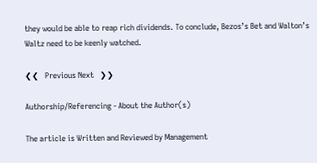they would be able to reap rich dividends. To conclude, Bezos’s Bet and Walton’s Waltz need to be keenly watched.

❮❮   Previous Next   ❯❯

Authorship/Referencing - About the Author(s)

The article is Written and Reviewed by Management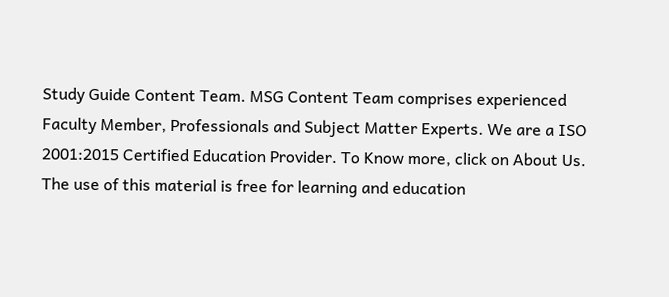Study Guide Content Team. MSG Content Team comprises experienced Faculty Member, Professionals and Subject Matter Experts. We are a ISO 2001:2015 Certified Education Provider. To Know more, click on About Us. The use of this material is free for learning and education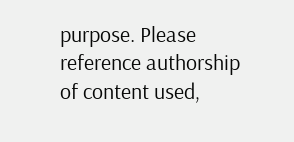purpose. Please reference authorship of content used,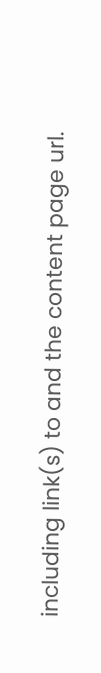including link(s) to and the content page url.